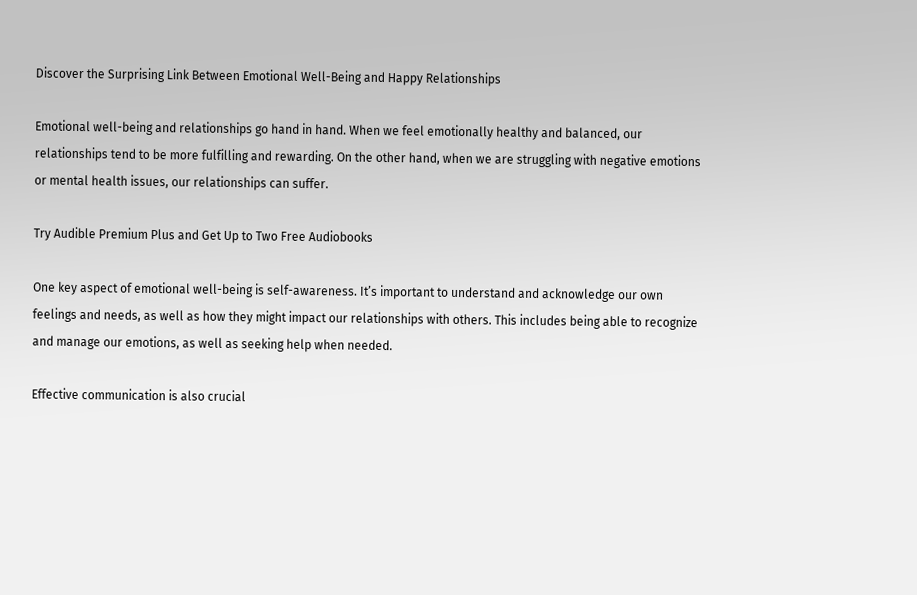Discover the Surprising Link Between Emotional Well-Being and Happy Relationships

Emotional well-being and relationships go hand in hand. When we feel emotionally healthy and balanced, our relationships tend to be more fulfilling and rewarding. On the other hand, when we are struggling with negative emotions or mental health issues, our relationships can suffer.

Try Audible Premium Plus and Get Up to Two Free Audiobooks

One key aspect of emotional well-being is self-awareness. It’s important to understand and acknowledge our own feelings and needs, as well as how they might impact our relationships with others. This includes being able to recognize and manage our emotions, as well as seeking help when needed.

Effective communication is also crucial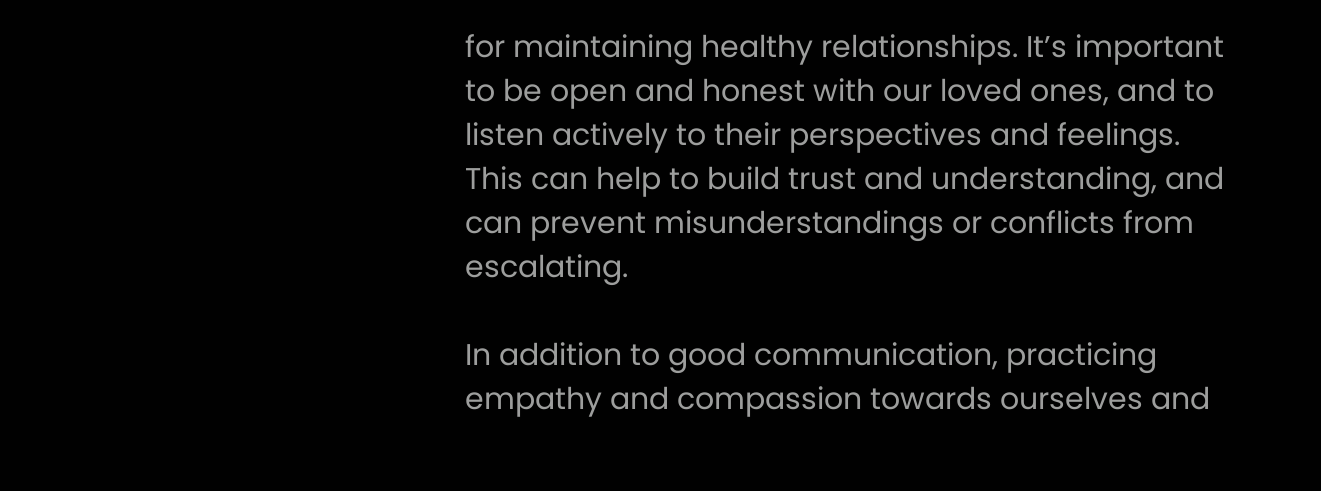for maintaining healthy relationships. It’s important to be open and honest with our loved ones, and to listen actively to their perspectives and feelings. This can help to build trust and understanding, and can prevent misunderstandings or conflicts from escalating.

In addition to good communication, practicing empathy and compassion towards ourselves and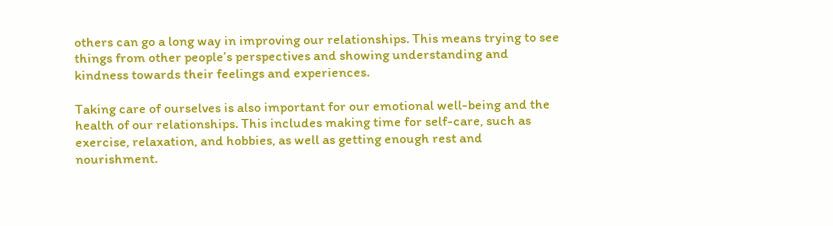others can go a long way in improving our relationships. This means trying to see things from other people’s perspectives and showing understanding and kindness towards their feelings and experiences.

Taking care of ourselves is also important for our emotional well-being and the health of our relationships. This includes making time for self-care, such as exercise, relaxation, and hobbies, as well as getting enough rest and nourishment.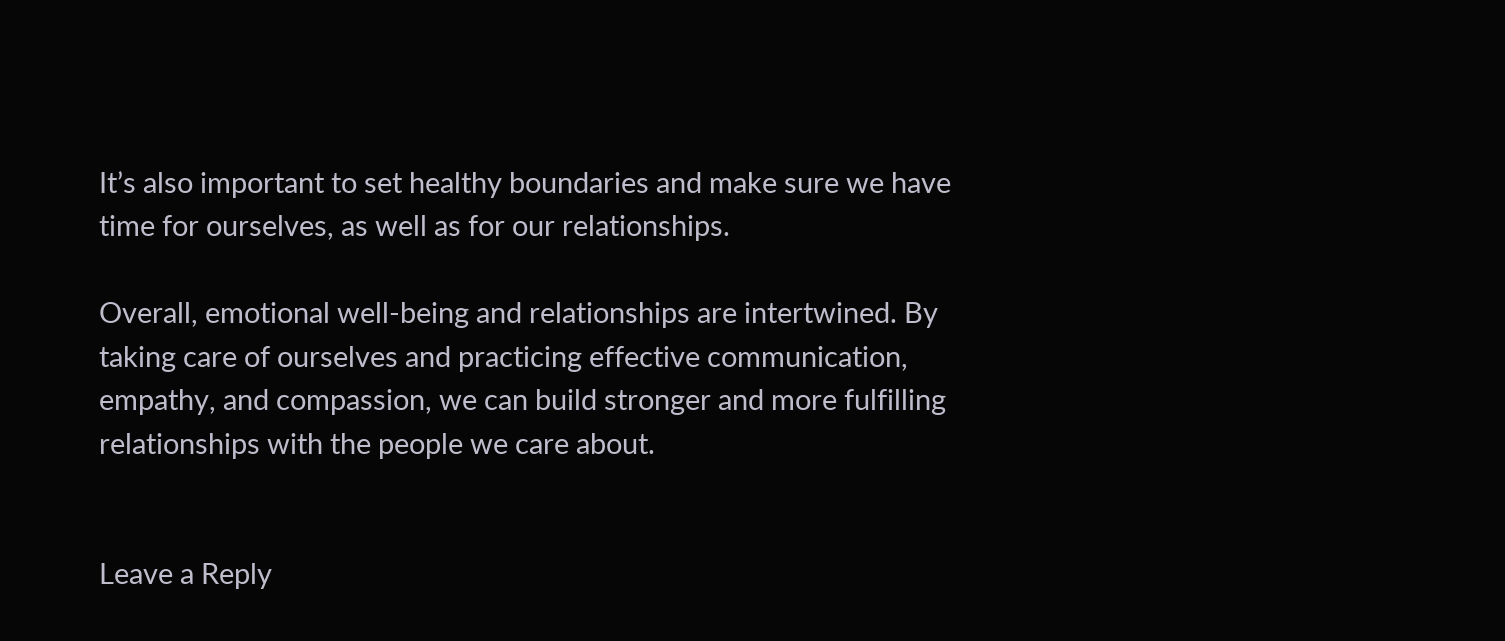It’s also important to set healthy boundaries and make sure we have time for ourselves, as well as for our relationships.

Overall, emotional well-being and relationships are intertwined. By taking care of ourselves and practicing effective communication, empathy, and compassion, we can build stronger and more fulfilling relationships with the people we care about.


Leave a Reply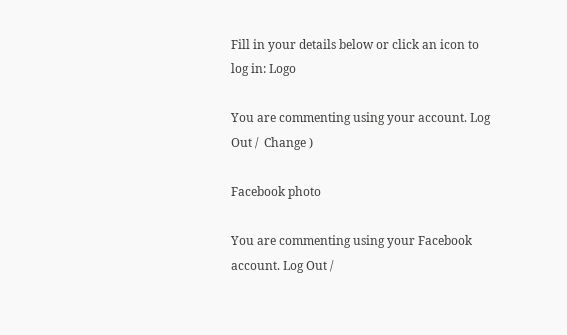Fill in your details below or click an icon to log in: Logo

You are commenting using your account. Log Out /  Change )

Facebook photo

You are commenting using your Facebook account. Log Out /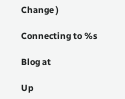Change )

Connecting to %s

Blog at

Up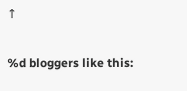↑

%d bloggers like this: